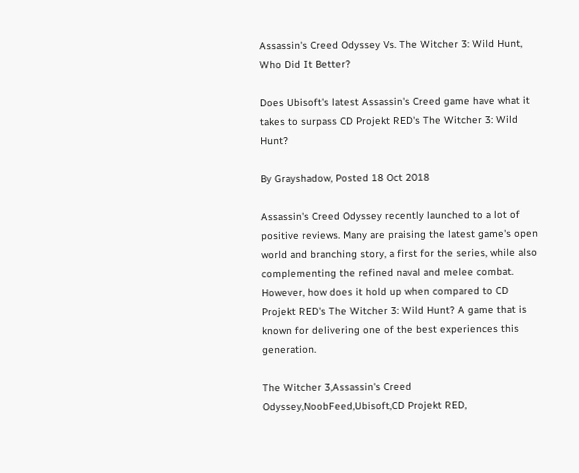Assassin's Creed Odyssey Vs. The Witcher 3: Wild Hunt, Who Did It Better?

Does Ubisoft's latest Assassin's Creed game have what it takes to surpass CD Projekt RED's The Witcher 3: Wild Hunt?

By Grayshadow, Posted 18 Oct 2018

Assassin's Creed Odyssey recently launched to a lot of positive reviews. Many are praising the latest game's open world and branching story, a first for the series, while also complementing the refined naval and melee combat. However, how does it hold up when compared to CD Projekt RED's The Witcher 3: Wild Hunt? A game that is known for delivering one of the best experiences this generation.

The Witcher 3,Assassin's Creed Odyssey,NoobFeed,Ubisoft,CD Projekt RED,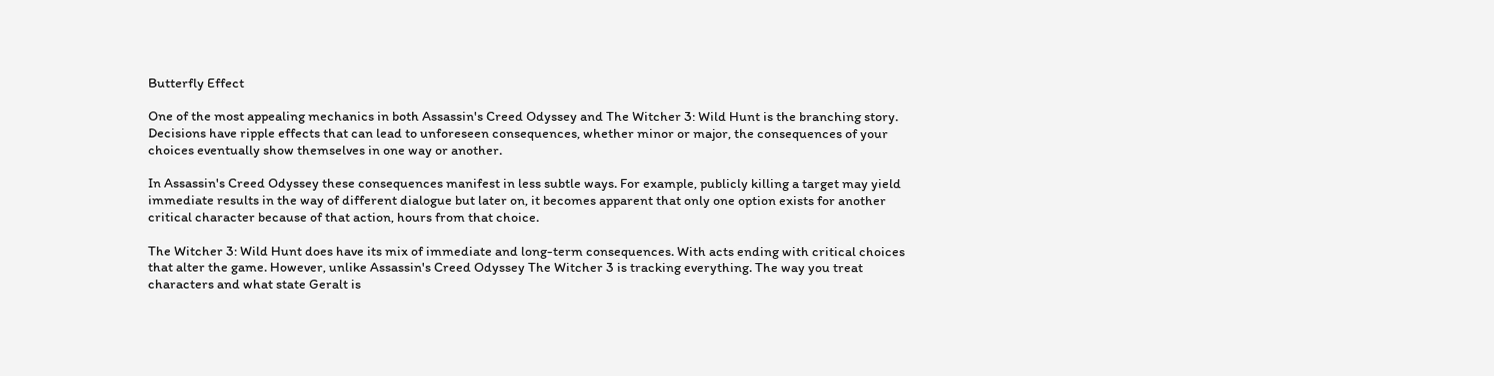Butterfly Effect

One of the most appealing mechanics in both Assassin's Creed Odyssey and The Witcher 3: Wild Hunt is the branching story. Decisions have ripple effects that can lead to unforeseen consequences, whether minor or major, the consequences of your choices eventually show themselves in one way or another.

In Assassin's Creed Odyssey these consequences manifest in less subtle ways. For example, publicly killing a target may yield immediate results in the way of different dialogue but later on, it becomes apparent that only one option exists for another critical character because of that action, hours from that choice.

The Witcher 3: Wild Hunt does have its mix of immediate and long-term consequences. With acts ending with critical choices that alter the game. However, unlike Assassin's Creed Odyssey The Witcher 3 is tracking everything. The way you treat characters and what state Geralt is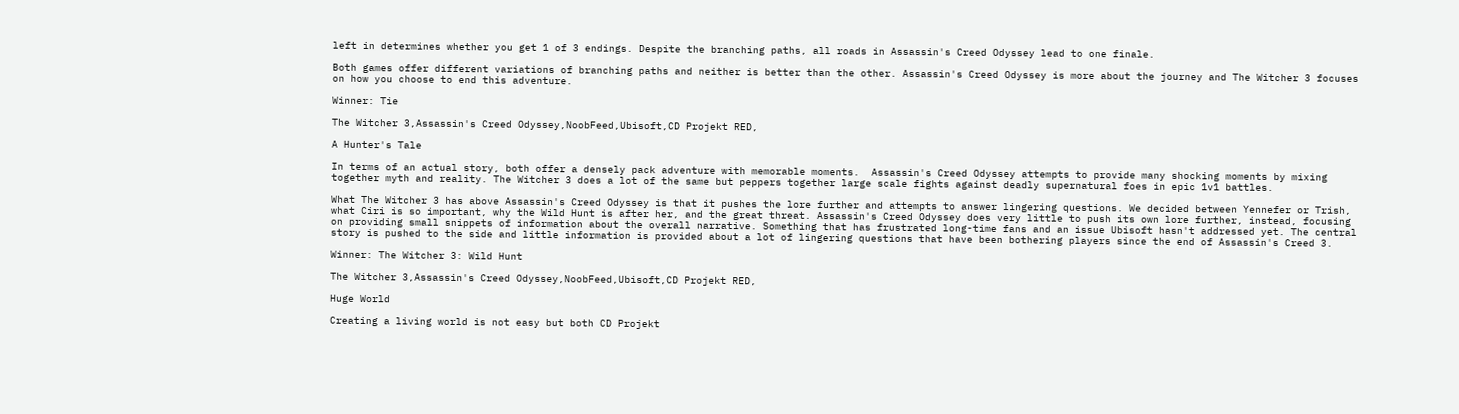left in determines whether you get 1 of 3 endings. Despite the branching paths, all roads in Assassin's Creed Odyssey lead to one finale.

Both games offer different variations of branching paths and neither is better than the other. Assassin's Creed Odyssey is more about the journey and The Witcher 3 focuses on how you choose to end this adventure.

Winner: Tie

The Witcher 3,Assassin's Creed Odyssey,NoobFeed,Ubisoft,CD Projekt RED,

A Hunter's Tale

In terms of an actual story, both offer a densely pack adventure with memorable moments.  Assassin's Creed Odyssey attempts to provide many shocking moments by mixing together myth and reality. The Witcher 3 does a lot of the same but peppers together large scale fights against deadly supernatural foes in epic 1v1 battles.

What The Witcher 3 has above Assassin's Creed Odyssey is that it pushes the lore further and attempts to answer lingering questions. We decided between Yennefer or Trish, what Ciri is so important, why the Wild Hunt is after her, and the great threat. Assassin's Creed Odyssey does very little to push its own lore further, instead, focusing on providing small snippets of information about the overall narrative. Something that has frustrated long-time fans and an issue Ubisoft hasn't addressed yet. The central story is pushed to the side and little information is provided about a lot of lingering questions that have been bothering players since the end of Assassin's Creed 3.

Winner: The Witcher 3: Wild Hunt

The Witcher 3,Assassin's Creed Odyssey,NoobFeed,Ubisoft,CD Projekt RED,

Huge World

Creating a living world is not easy but both CD Projekt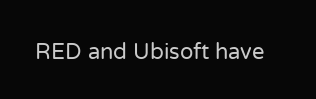RED and Ubisoft have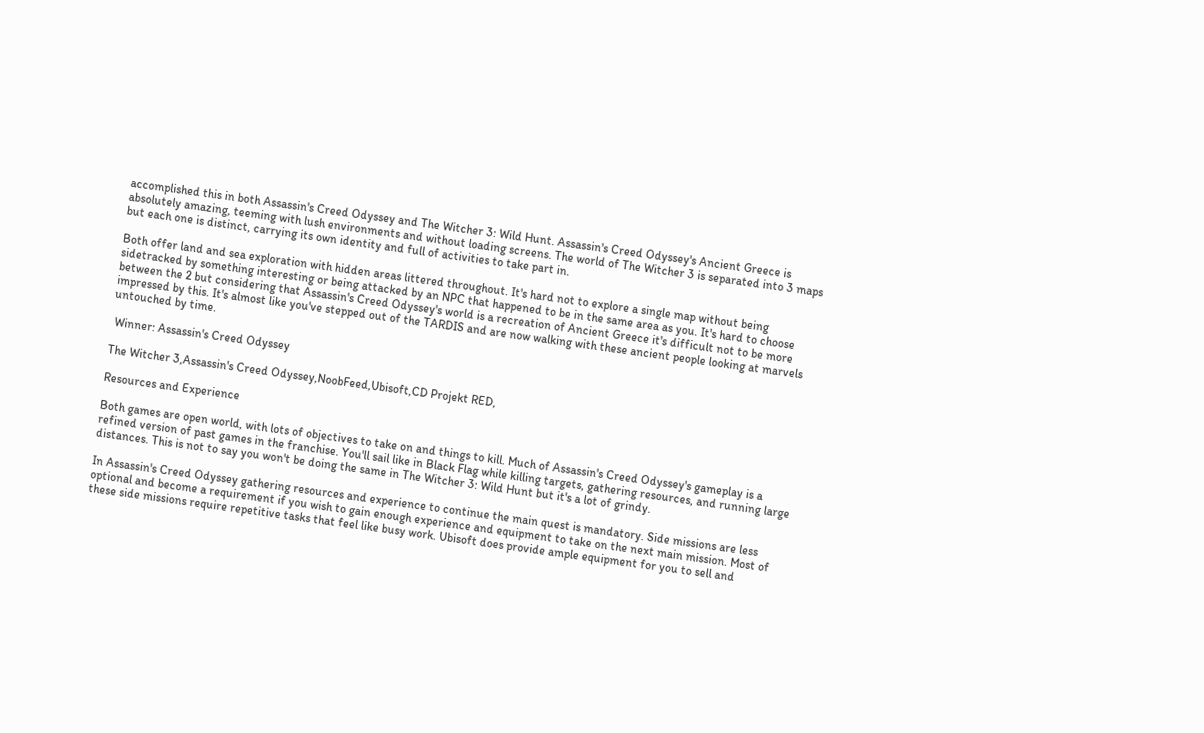accomplished this in both Assassin's Creed Odyssey and The Witcher 3: Wild Hunt. Assassin's Creed Odyssey's Ancient Greece is absolutely amazing, teeming with lush environments and without loading screens. The world of The Witcher 3 is separated into 3 maps but each one is distinct, carrying its own identity and full of activities to take part in.

Both offer land and sea exploration with hidden areas littered throughout. It's hard not to explore a single map without being sidetracked by something interesting or being attacked by an NPC that happened to be in the same area as you. It's hard to choose between the 2 but considering that Assassin's Creed Odyssey's world is a recreation of Ancient Greece it's difficult not to be more impressed by this. It's almost like you've stepped out of the TARDIS and are now walking with these ancient people looking at marvels untouched by time.

 Winner: Assassin's Creed Odyssey

The Witcher 3,Assassin's Creed Odyssey,NoobFeed,Ubisoft,CD Projekt RED,

Resources and Experience

Both games are open world, with lots of objectives to take on and things to kill. Much of Assassin's Creed Odyssey's gameplay is a refined version of past games in the franchise. You'll sail like in Black Flag while killing targets, gathering resources, and running large distances. This is not to say you won't be doing the same in The Witcher 3: Wild Hunt but it's a lot of grindy.

In Assassin's Creed Odyssey gathering resources and experience to continue the main quest is mandatory. Side missions are less optional and become a requirement if you wish to gain enough experience and equipment to take on the next main mission. Most of these side missions require repetitive tasks that feel like busy work. Ubisoft does provide ample equipment for you to sell and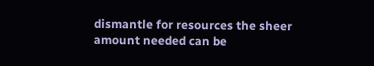dismantle for resources the sheer amount needed can be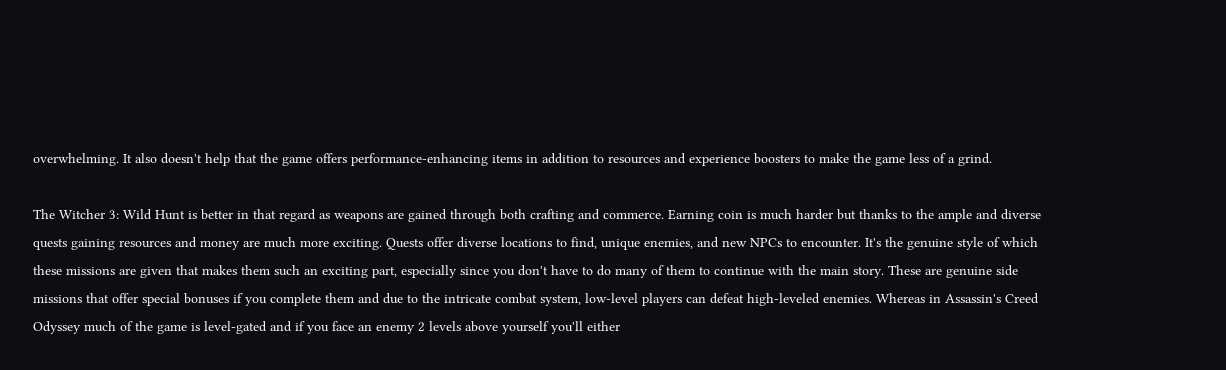overwhelming. It also doesn't help that the game offers performance-enhancing items in addition to resources and experience boosters to make the game less of a grind.

The Witcher 3: Wild Hunt is better in that regard as weapons are gained through both crafting and commerce. Earning coin is much harder but thanks to the ample and diverse quests gaining resources and money are much more exciting. Quests offer diverse locations to find, unique enemies, and new NPCs to encounter. It's the genuine style of which these missions are given that makes them such an exciting part, especially since you don't have to do many of them to continue with the main story. These are genuine side missions that offer special bonuses if you complete them and due to the intricate combat system, low-level players can defeat high-leveled enemies. Whereas in Assassin's Creed Odyssey much of the game is level-gated and if you face an enemy 2 levels above yourself you'll either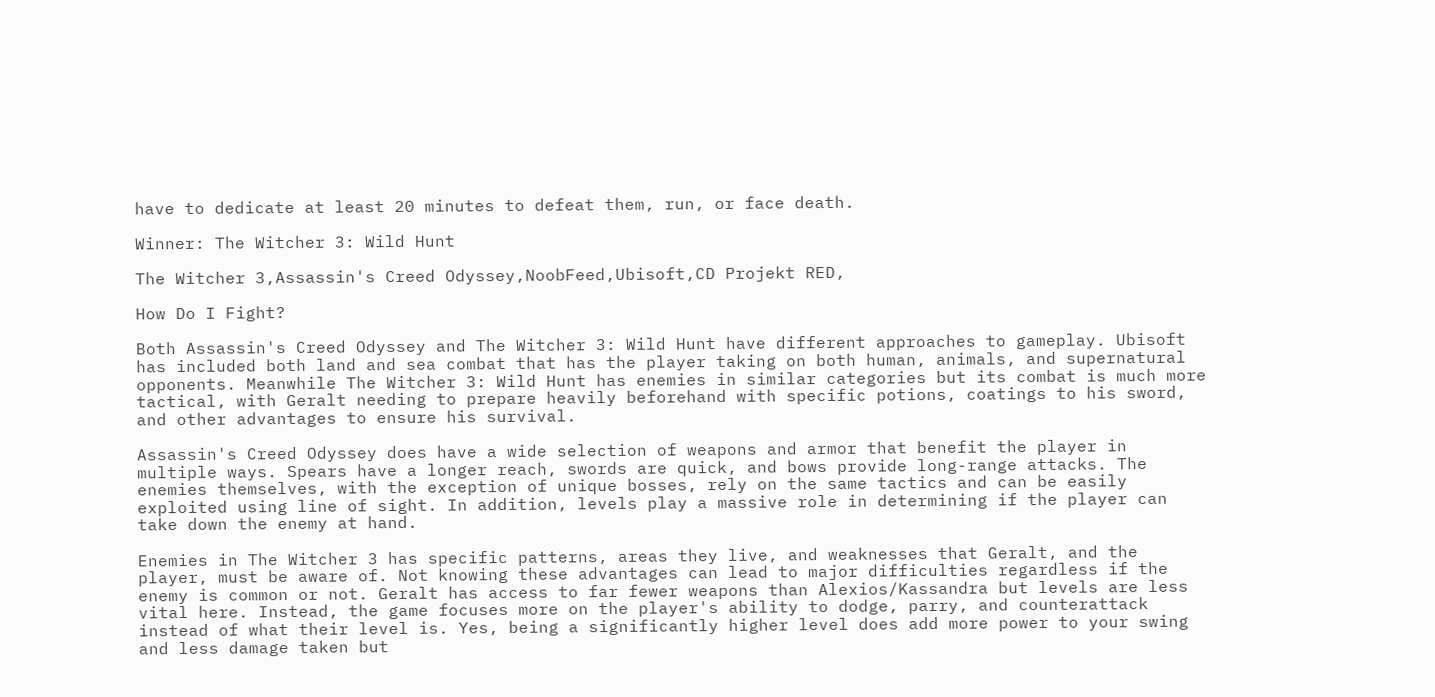have to dedicate at least 20 minutes to defeat them, run, or face death.

Winner: The Witcher 3: Wild Hunt

The Witcher 3,Assassin's Creed Odyssey,NoobFeed,Ubisoft,CD Projekt RED,

How Do I Fight?

Both Assassin's Creed Odyssey and The Witcher 3: Wild Hunt have different approaches to gameplay. Ubisoft has included both land and sea combat that has the player taking on both human, animals, and supernatural opponents. Meanwhile The Witcher 3: Wild Hunt has enemies in similar categories but its combat is much more tactical, with Geralt needing to prepare heavily beforehand with specific potions, coatings to his sword, and other advantages to ensure his survival.

Assassin's Creed Odyssey does have a wide selection of weapons and armor that benefit the player in multiple ways. Spears have a longer reach, swords are quick, and bows provide long-range attacks. The enemies themselves, with the exception of unique bosses, rely on the same tactics and can be easily exploited using line of sight. In addition, levels play a massive role in determining if the player can take down the enemy at hand.

Enemies in The Witcher 3 has specific patterns, areas they live, and weaknesses that Geralt, and the player, must be aware of. Not knowing these advantages can lead to major difficulties regardless if the enemy is common or not. Geralt has access to far fewer weapons than Alexios/Kassandra but levels are less vital here. Instead, the game focuses more on the player's ability to dodge, parry, and counterattack instead of what their level is. Yes, being a significantly higher level does add more power to your swing and less damage taken but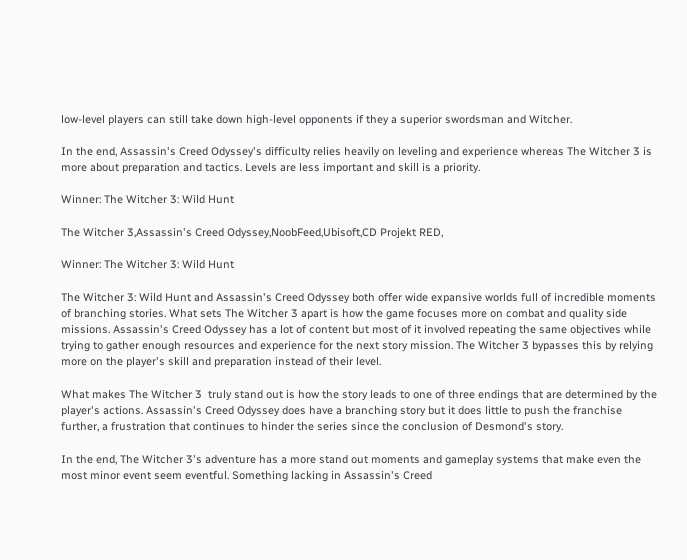low-level players can still take down high-level opponents if they a superior swordsman and Witcher.

In the end, Assassin's Creed Odyssey's difficulty relies heavily on leveling and experience whereas The Witcher 3 is more about preparation and tactics. Levels are less important and skill is a priority.

Winner: The Witcher 3: Wild Hunt

The Witcher 3,Assassin's Creed Odyssey,NoobFeed,Ubisoft,CD Projekt RED,

Winner: The Witcher 3: Wild Hunt

The Witcher 3: Wild Hunt and Assassin's Creed Odyssey both offer wide expansive worlds full of incredible moments of branching stories. What sets The Witcher 3 apart is how the game focuses more on combat and quality side missions. Assassin's Creed Odyssey has a lot of content but most of it involved repeating the same objectives while trying to gather enough resources and experience for the next story mission. The Witcher 3 bypasses this by relying more on the player's skill and preparation instead of their level.

What makes The Witcher 3  truly stand out is how the story leads to one of three endings that are determined by the player's actions. Assassin's Creed Odyssey does have a branching story but it does little to push the franchise further, a frustration that continues to hinder the series since the conclusion of Desmond's story.

In the end, The Witcher 3's adventure has a more stand out moments and gameplay systems that make even the most minor event seem eventful. Something lacking in Assassin's Creed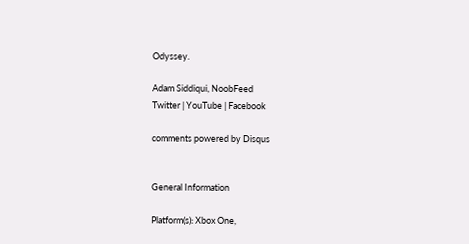Odyssey.

Adam Siddiqui, NoobFeed
Twitter | YouTube | Facebook

comments powered by Disqus


General Information

Platform(s): Xbox One,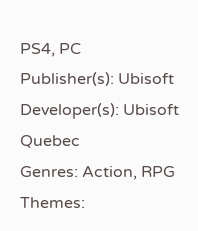PS4, PC
Publisher(s): Ubisoft
Developer(s): Ubisoft Quebec
Genres: Action, RPG
Themes: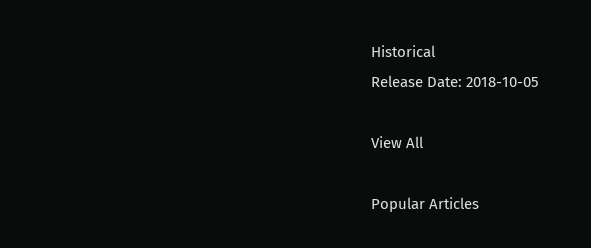Historical
Release Date: 2018-10-05

View All

Popular Articles